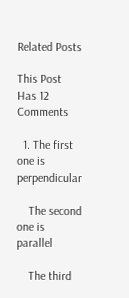Related Posts

This Post Has 12 Comments

  1. The first one is perpendicular

    The second one is parallel

    The third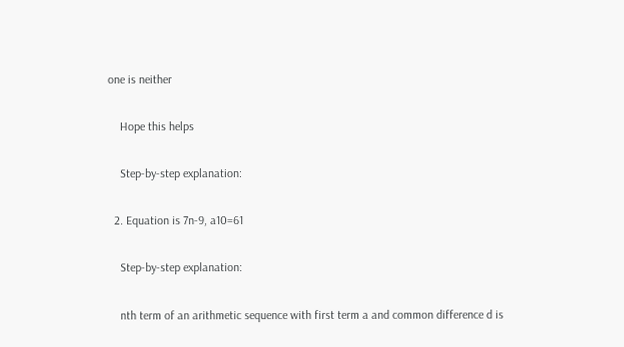one is neither

    Hope this helps

    Step-by-step explanation:

  2. Equation is 7n-9, a10=61

    Step-by-step explanation:

    nth term of an arithmetic sequence with first term a and common difference d is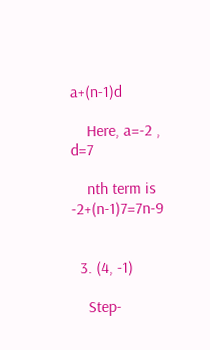a+(n-1)d

    Here, a=-2 , d=7

    nth term is -2+(n-1)7=7n-9


  3. (4, -1)

    Step-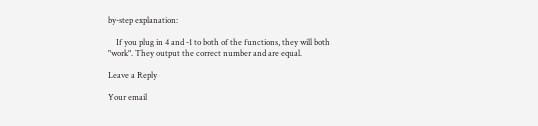by-step explanation:

    If you plug in 4 and -1 to both of the functions, they will both "work". They output the correct number and are equal.

Leave a Reply

Your email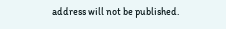address will not be published.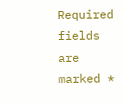Required fields are marked *